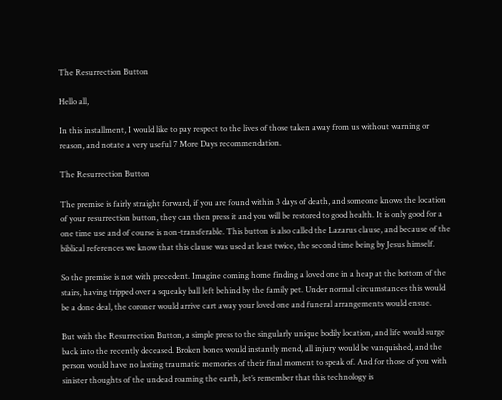The Resurrection Button

Hello all,

In this installment, I would like to pay respect to the lives of those taken away from us without warning or reason, and notate a very useful 7 More Days recommendation.

The Resurrection Button

The premise is fairly straight forward, if you are found within 3 days of death, and someone knows the location of your resurrection button, they can then press it and you will be restored to good health. It is only good for a one time use and of course is non-transferable. This button is also called the Lazarus clause, and because of the biblical references we know that this clause was used at least twice, the second time being by Jesus himself.

So the premise is not with precedent. Imagine coming home finding a loved one in a heap at the bottom of the stairs, having tripped over a squeaky ball left behind by the family pet. Under normal circumstances this would be a done deal, the coroner would arrive cart away your loved one and funeral arrangements would ensue.

But with the Resurrection Button, a simple press to the singularly unique bodily location, and life would surge back into the recently deceased. Broken bones would instantly mend, all injury would be vanquished, and the person would have no lasting traumatic memories of their final moment to speak of. And for those of you with sinister thoughts of the undead roaming the earth, let’s remember that this technology is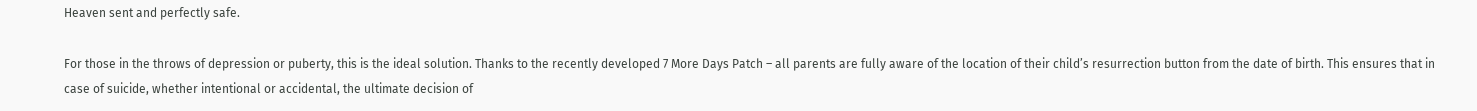Heaven sent and perfectly safe.

For those in the throws of depression or puberty, this is the ideal solution. Thanks to the recently developed 7 More Days Patch – all parents are fully aware of the location of their child’s resurrection button from the date of birth. This ensures that in case of suicide, whether intentional or accidental, the ultimate decision of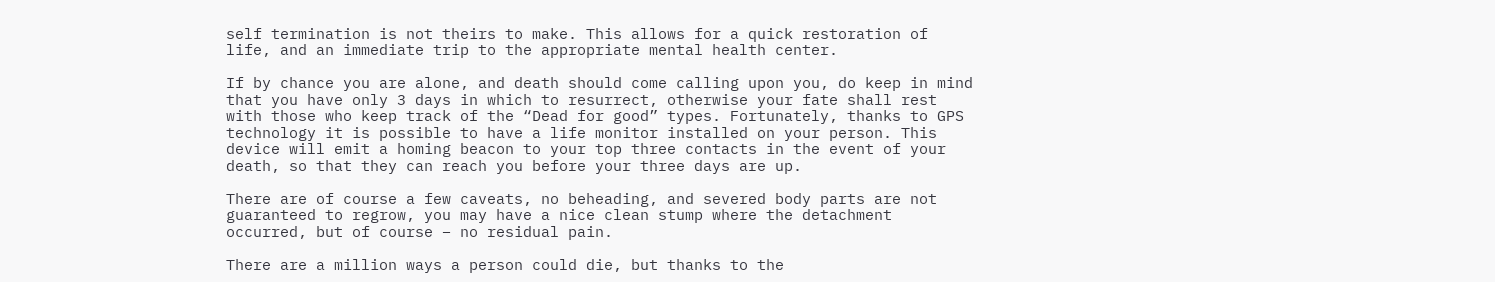self termination is not theirs to make. This allows for a quick restoration of life, and an immediate trip to the appropriate mental health center.

If by chance you are alone, and death should come calling upon you, do keep in mind that you have only 3 days in which to resurrect, otherwise your fate shall rest with those who keep track of the “Dead for good” types. Fortunately, thanks to GPS technology it is possible to have a life monitor installed on your person. This device will emit a homing beacon to your top three contacts in the event of your death, so that they can reach you before your three days are up.

There are of course a few caveats, no beheading, and severed body parts are not guaranteed to regrow, you may have a nice clean stump where the detachment occurred, but of course – no residual pain.

There are a million ways a person could die, but thanks to the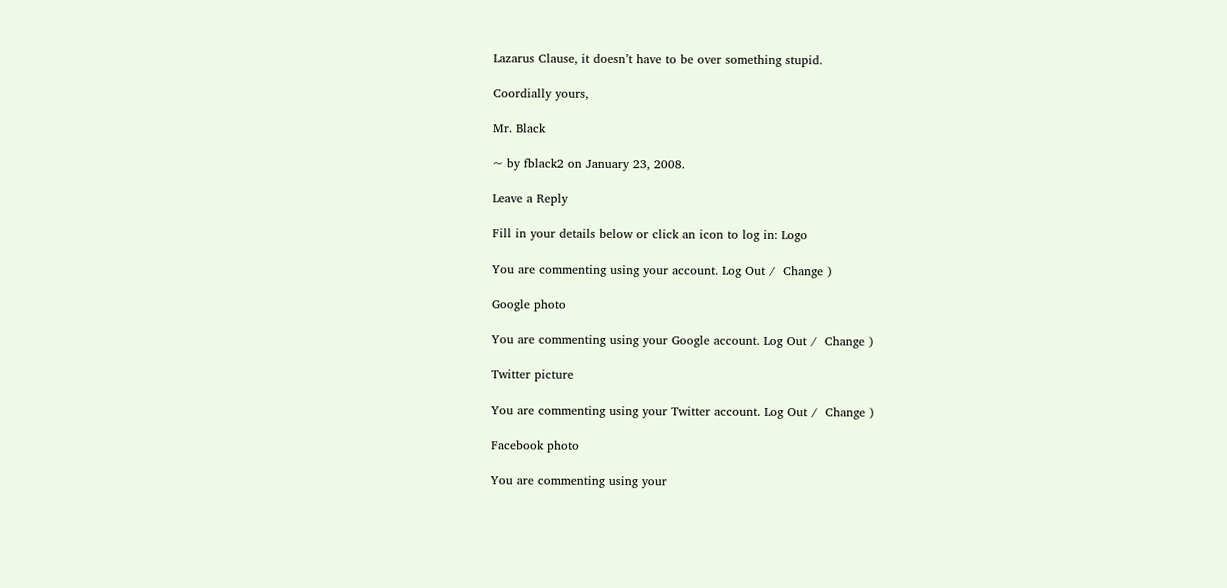Lazarus Clause, it doesn’t have to be over something stupid.

Coordially yours,

Mr. Black

~ by fblack2 on January 23, 2008.

Leave a Reply

Fill in your details below or click an icon to log in: Logo

You are commenting using your account. Log Out /  Change )

Google photo

You are commenting using your Google account. Log Out /  Change )

Twitter picture

You are commenting using your Twitter account. Log Out /  Change )

Facebook photo

You are commenting using your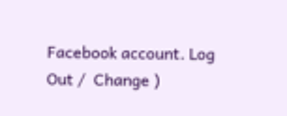Facebook account. Log Out /  Change )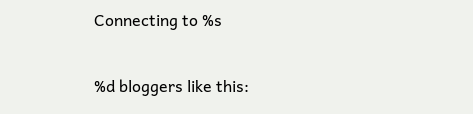Connecting to %s

%d bloggers like this: